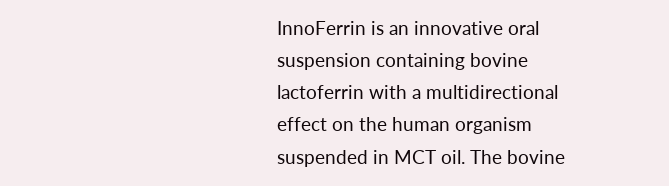InnoFerrin is an innovative oral suspension containing bovine lactoferrin with a multidirectional effect on the human organism suspended in MCT oil. The bovine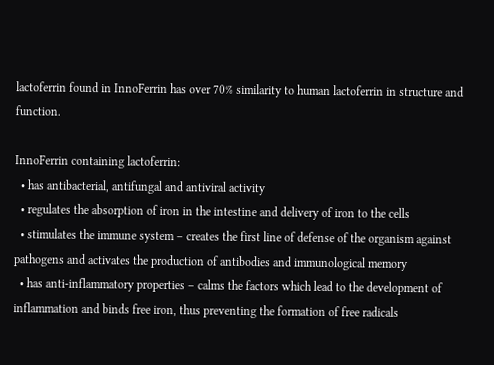lactoferrin found in InnoFerrin has over 70% similarity to human lactoferrin in structure and function.

InnoFerrin containing lactoferrin:
  • has antibacterial, antifungal and antiviral activity
  • regulates the absorption of iron in the intestine and delivery of iron to the cells
  • stimulates the immune system – creates the first line of defense of the organism against pathogens and activates the production of antibodies and immunological memory
  • has anti-inflammatory properties – calms the factors which lead to the development of inflammation and binds free iron, thus preventing the formation of free radicals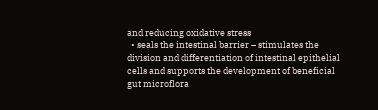and reducing oxidative stress
  • seals the intestinal barrier – stimulates the division and differentiation of intestinal epithelial cells and supports the development of beneficial gut microflora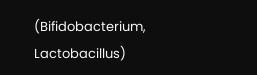(Bifidobacterium, Lactobacillus)